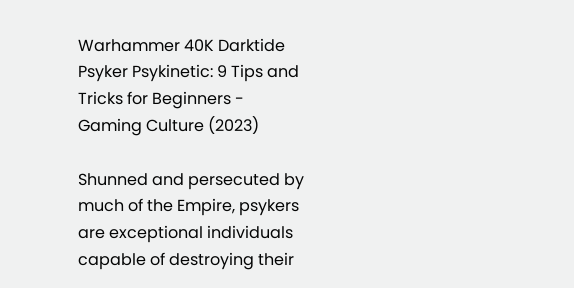Warhammer 40K Darktide Psyker Psykinetic: 9 Tips and Tricks for Beginners - Gaming Culture (2023)

Shunned and persecuted by much of the Empire, psykers are exceptional individuals capable of destroying their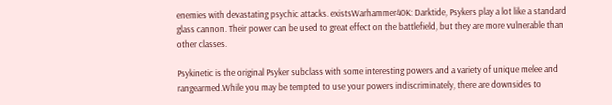enemies with devastating psychic attacks. existsWarhammer40K: Darktide, Psykers play a lot like a standard glass cannon. Their power can be used to great effect on the battlefield, but they are more vulnerable than other classes.

Psykinetic is the original Psyker subclass with some interesting powers and a variety of unique melee and rangearmed.While you may be tempted to use your powers indiscriminately, there are downsides to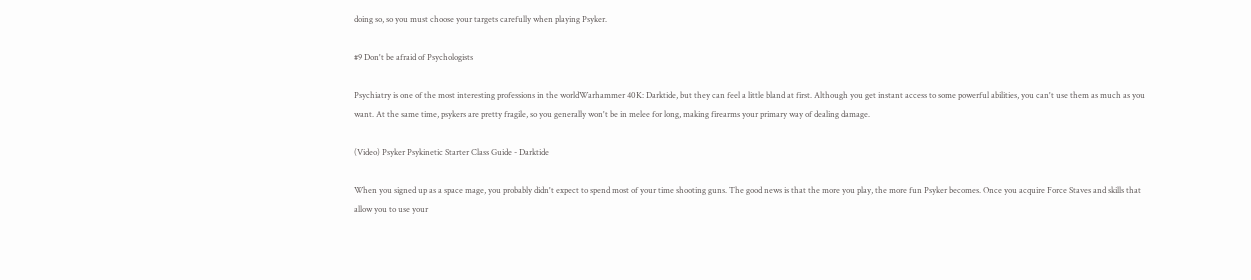doing so, so you must choose your targets carefully when playing Psyker.

#9 Don't be afraid of Psychologists

Psychiatry is one of the most interesting professions in the worldWarhammer 40K: Darktide, but they can feel a little bland at first. Although you get instant access to some powerful abilities, you can't use them as much as you want. At the same time, psykers are pretty fragile, so you generally won't be in melee for long, making firearms your primary way of dealing damage.

(Video) Psyker Psykinetic Starter Class Guide - Darktide

When you signed up as a space mage, you probably didn't expect to spend most of your time shooting guns. The good news is that the more you play, the more fun Psyker becomes. Once you acquire Force Staves and skills that allow you to use your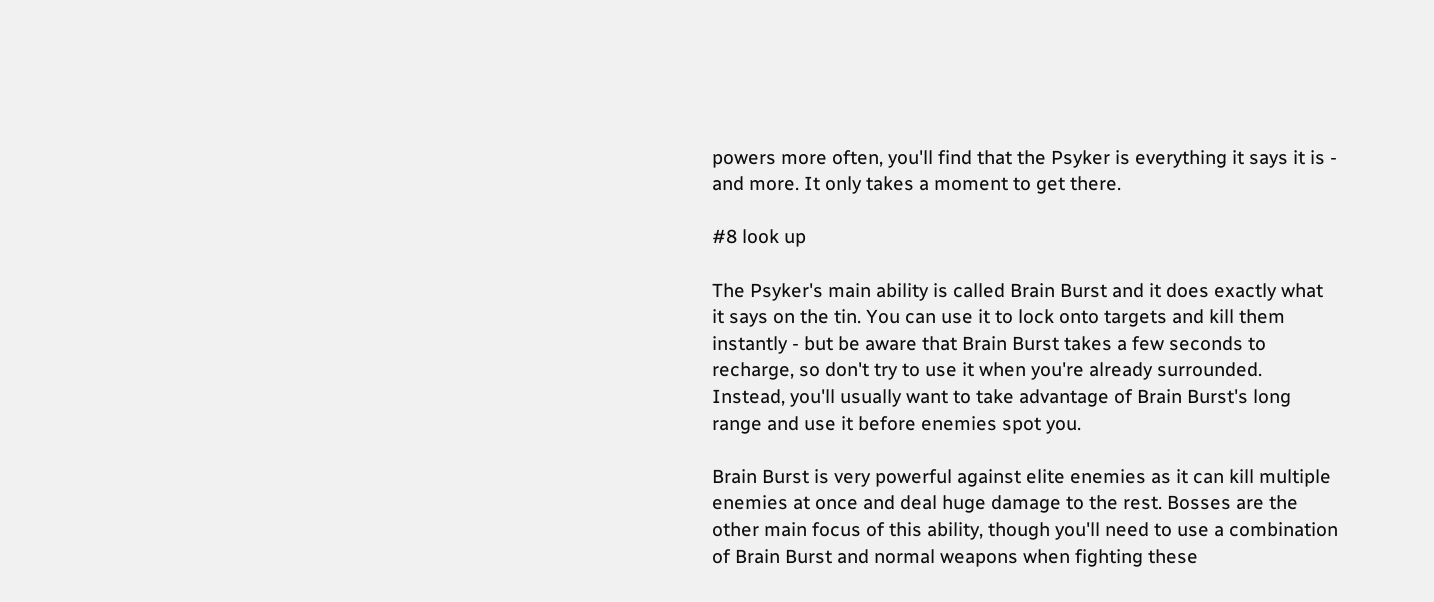powers more often, you'll find that the Psyker is everything it says it is - and more. It only takes a moment to get there.

#8 look up

The Psyker's main ability is called Brain Burst and it does exactly what it says on the tin. You can use it to lock onto targets and kill them instantly - but be aware that Brain Burst takes a few seconds to recharge, so don't try to use it when you're already surrounded. Instead, you'll usually want to take advantage of Brain Burst's long range and use it before enemies spot you.

Brain Burst is very powerful against elite enemies as it can kill multiple enemies at once and deal huge damage to the rest. Bosses are the other main focus of this ability, though you'll need to use a combination of Brain Burst and normal weapons when fighting these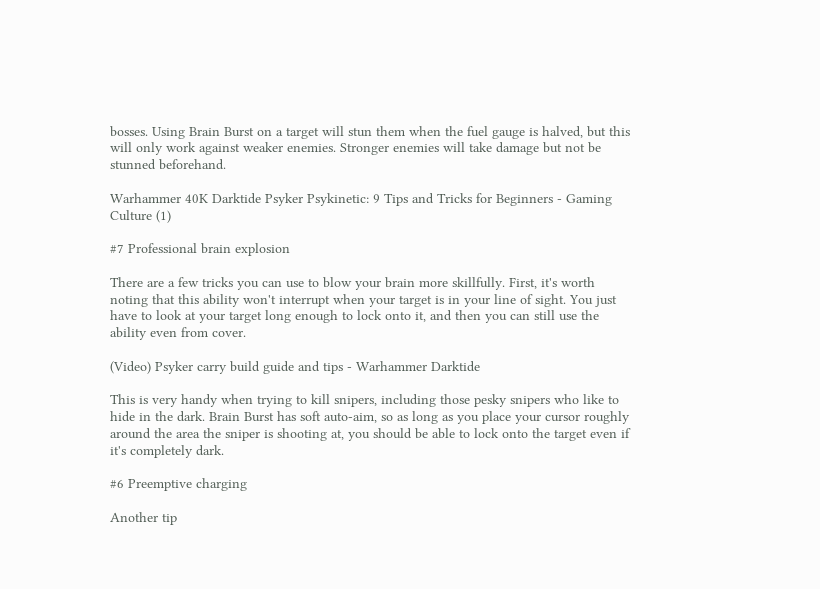bosses. Using Brain Burst on a target will stun them when the fuel gauge is halved, but this will only work against weaker enemies. Stronger enemies will take damage but not be stunned beforehand.

Warhammer 40K Darktide Psyker Psykinetic: 9 Tips and Tricks for Beginners - Gaming Culture (1)

#7 Professional brain explosion

There are a few tricks you can use to blow your brain more skillfully. First, it's worth noting that this ability won't interrupt when your target is in your line of sight. You just have to look at your target long enough to lock onto it, and then you can still use the ability even from cover.

(Video) Psyker carry build guide and tips - Warhammer Darktide

This is very handy when trying to kill snipers, including those pesky snipers who like to hide in the dark. Brain Burst has soft auto-aim, so as long as you place your cursor roughly around the area the sniper is shooting at, you should be able to lock onto the target even if it's completely dark.

#6 Preemptive charging

Another tip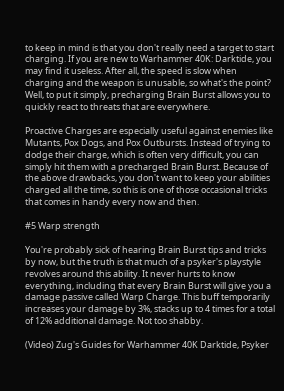to keep in mind is that you don't really need a target to start charging. If you are new to Warhammer 40K: Darktide, you may find it useless. After all, the speed is slow when charging and the weapon is unusable, so what's the point? Well, to put it simply, precharging Brain Burst allows you to quickly react to threats that are everywhere.

Proactive Charges are especially useful against enemies like Mutants, Pox Dogs, and Pox Outbursts. Instead of trying to dodge their charge, which is often very difficult, you can simply hit them with a precharged Brain Burst. Because of the above drawbacks, you don't want to keep your abilities charged all the time, so this is one of those occasional tricks that comes in handy every now and then.

#5 Warp strength

You're probably sick of hearing Brain Burst tips and tricks by now, but the truth is that much of a psyker's playstyle revolves around this ability. It never hurts to know everything, including that every Brain Burst will give you a damage passive called Warp Charge. This buff temporarily increases your damage by 3%, stacks up to 4 times for a total of 12% additional damage. Not too shabby.

(Video) Zug's Guides for Warhammer 40K Darktide, Psyker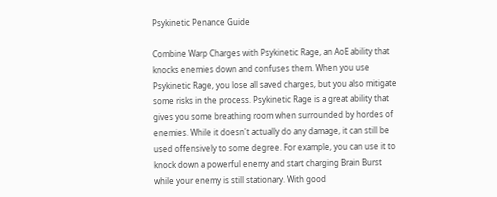Psykinetic Penance Guide

Combine Warp Charges with Psykinetic Rage, an AoE ability that knocks enemies down and confuses them. When you use Psykinetic Rage, you lose all saved charges, but you also mitigate some risks in the process. Psykinetic Rage is a great ability that gives you some breathing room when surrounded by hordes of enemies. While it doesn't actually do any damage, it can still be used offensively to some degree. For example, you can use it to knock down a powerful enemy and start charging Brain Burst while your enemy is still stationary. With good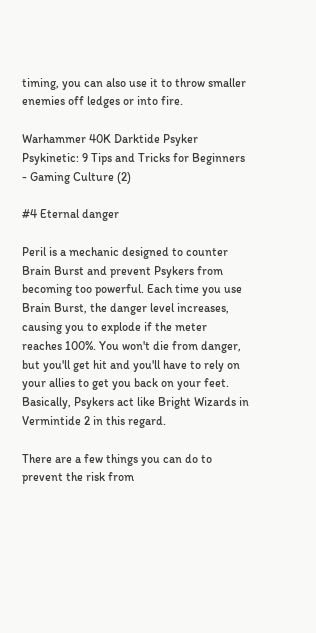timing, you can also use it to throw smaller enemies off ledges or into fire.

Warhammer 40K Darktide Psyker Psykinetic: 9 Tips and Tricks for Beginners - Gaming Culture (2)

#4 Eternal danger

Peril is a mechanic designed to counter Brain Burst and prevent Psykers from becoming too powerful. Each time you use Brain Burst, the danger level increases, causing you to explode if the meter reaches 100%. You won't die from danger, but you'll get hit and you'll have to rely on your allies to get you back on your feet. Basically, Psykers act like Bright Wizards in Vermintide 2 in this regard.

There are a few things you can do to prevent the risk from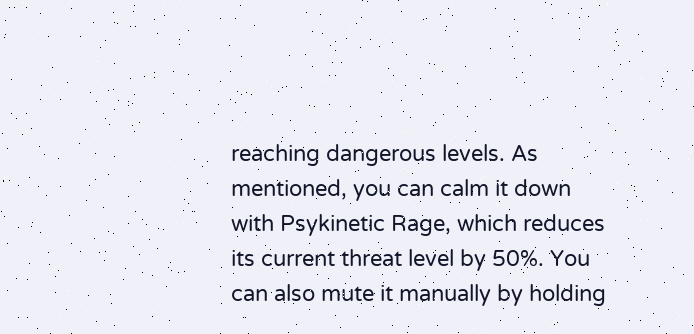reaching dangerous levels. As mentioned, you can calm it down with Psykinetic Rage, which reduces its current threat level by 50%. You can also mute it manually by holding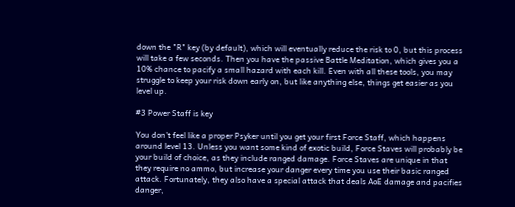down the "R" key (by default), which will eventually reduce the risk to 0, but this process will take a few seconds. Then you have the passive Battle Meditation, which gives you a 10% chance to pacify a small hazard with each kill. Even with all these tools, you may struggle to keep your risk down early on, but like anything else, things get easier as you level up.

#3 Power Staff is key

You don't feel like a proper Psyker until you get your first Force Staff, which happens around level 13. Unless you want some kind of exotic build, Force Staves will probably be your build of choice, as they include ranged damage. Force Staves are unique in that they require no ammo, but increase your danger every time you use their basic ranged attack. Fortunately, they also have a special attack that deals AoE damage and pacifies danger,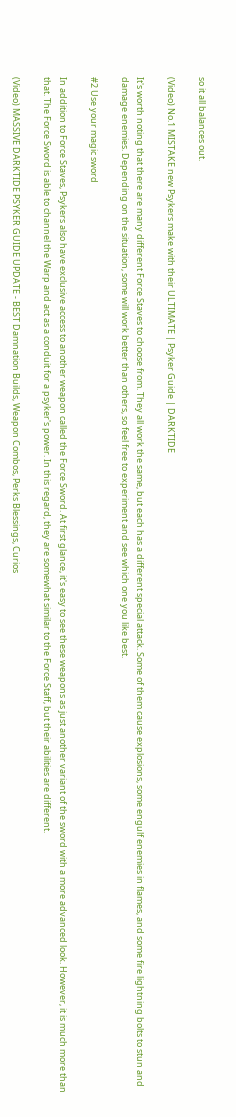so it all balances out.

(Video) No.1 MISTAKE new Psykers make with their ULTIMATE | Psyker Guide | DARKTIDE

It's worth noting that there are many different Force Staves to choose from. They all work the same, but each has a different special attack. Some of them cause explosions, some engulf enemies in flames, and some fire lightning bolts to stun and damage enemies. Depending on the situation, some will work better than others, so feel free to experiment and see which one you like best.

#2 Use your magic sword

In addition to Force Staves, Psykers also have exclusive access to another weapon called the Force Sword. At first glance, it's easy to see these weapons as just another variant of the sword with a more advanced look. However, it is much more than that. The Force Sword is able to channel the Warp and act as a conduit for a psyker's power. In this regard, they are somewhat similar to the Force Staff, but their abilities are different.

(Video) MASSIVE DARKTIDE PSYKER GUIDE UPDATE - BEST Damnation Builds, Weapon Combos, Perks Blessings, Curios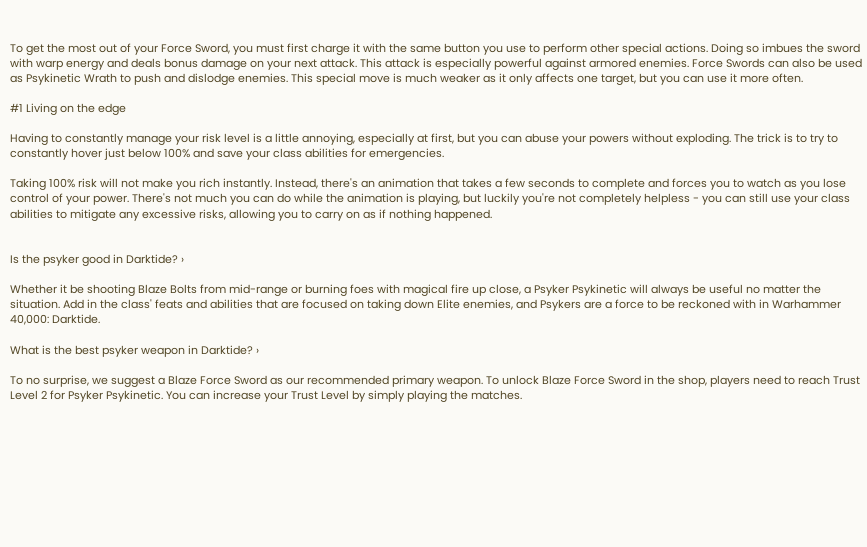To get the most out of your Force Sword, you must first charge it with the same button you use to perform other special actions. Doing so imbues the sword with warp energy and deals bonus damage on your next attack. This attack is especially powerful against armored enemies. Force Swords can also be used as Psykinetic Wrath to push and dislodge enemies. This special move is much weaker as it only affects one target, but you can use it more often.

#1 Living on the edge

Having to constantly manage your risk level is a little annoying, especially at first, but you can abuse your powers without exploding. The trick is to try to constantly hover just below 100% and save your class abilities for emergencies.

Taking 100% risk will not make you rich instantly. Instead, there's an animation that takes a few seconds to complete and forces you to watch as you lose control of your power. There's not much you can do while the animation is playing, but luckily you're not completely helpless - you can still use your class abilities to mitigate any excessive risks, allowing you to carry on as if nothing happened.


Is the psyker good in Darktide? ›

Whether it be shooting Blaze Bolts from mid-range or burning foes with magical fire up close, a Psyker Psykinetic will always be useful no matter the situation. Add in the class' feats and abilities that are focused on taking down Elite enemies, and Psykers are a force to be reckoned with in Warhammer 40,000: Darktide.

What is the best psyker weapon in Darktide? ›

To no surprise, we suggest a Blaze Force Sword as our recommended primary weapon. To unlock Blaze Force Sword in the shop, players need to reach Trust Level 2 for Psyker Psykinetic. You can increase your Trust Level by simply playing the matches.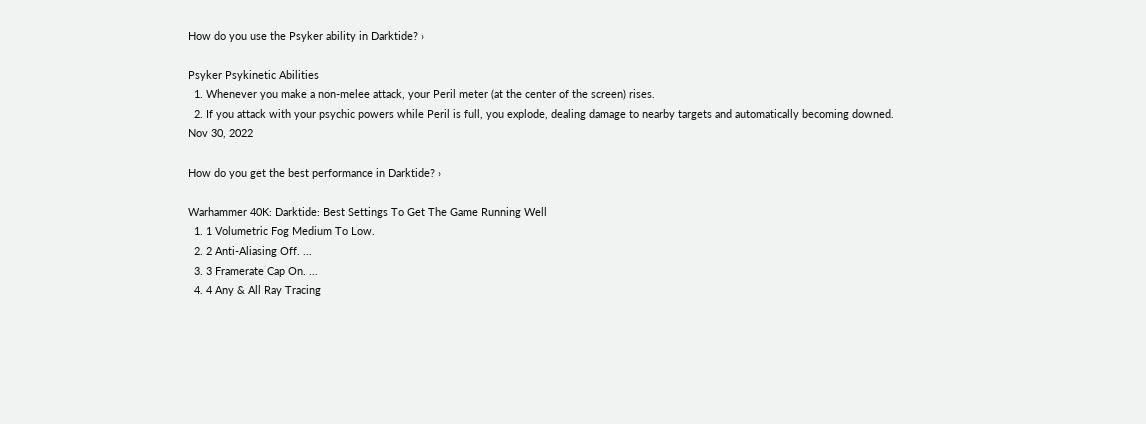How do you use the Psyker ability in Darktide? ›

Psyker Psykinetic Abilities
  1. Whenever you make a non-melee attack, your Peril meter (at the center of the screen) rises.
  2. If you attack with your psychic powers while Peril is full, you explode, dealing damage to nearby targets and automatically becoming downed.
Nov 30, 2022

How do you get the best performance in Darktide? ›

Warhammer 40K: Darktide: Best Settings To Get The Game Running Well
  1. 1 Volumetric Fog Medium To Low.
  2. 2 Anti-Aliasing Off. ...
  3. 3 Framerate Cap On. ...
  4. 4 Any & All Ray Tracing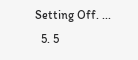Setting Off. ...
  5. 5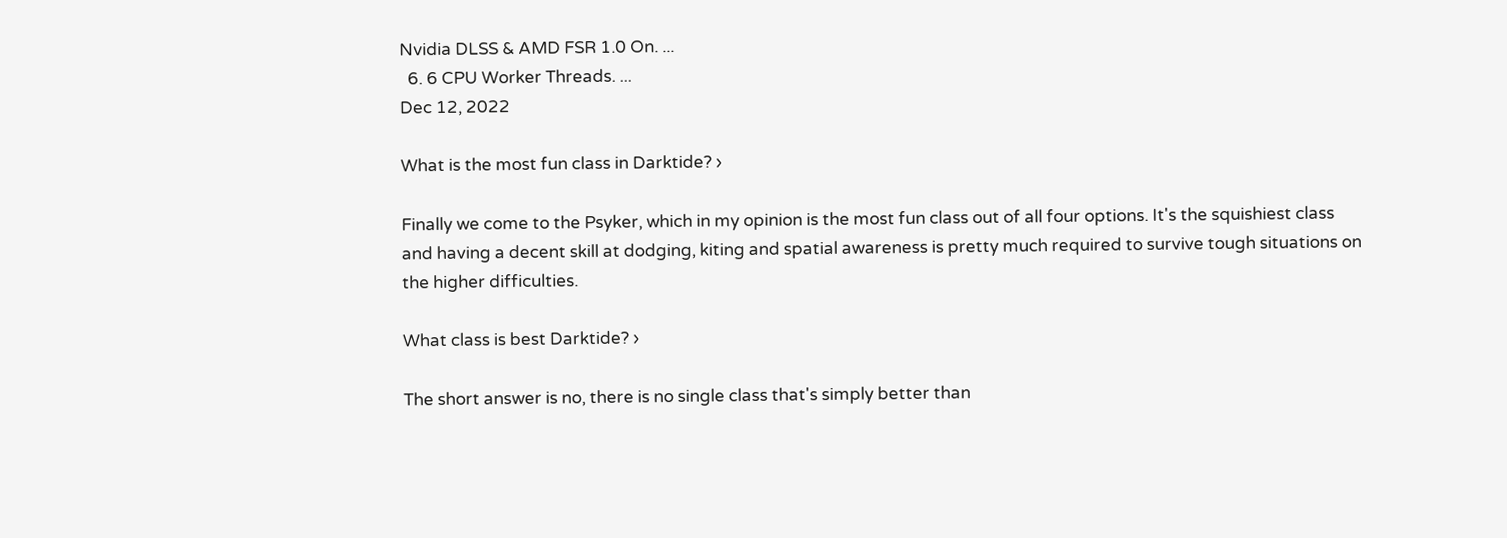Nvidia DLSS & AMD FSR 1.0 On. ...
  6. 6 CPU Worker Threads. ...
Dec 12, 2022

What is the most fun class in Darktide? ›

Finally we come to the Psyker, which in my opinion is the most fun class out of all four options. It's the squishiest class and having a decent skill at dodging, kiting and spatial awareness is pretty much required to survive tough situations on the higher difficulties.

What class is best Darktide? ›

The short answer is no, there is no single class that's simply better than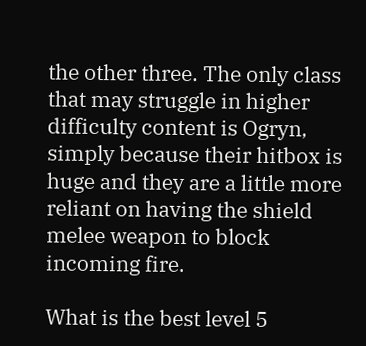the other three. The only class that may struggle in higher difficulty content is Ogryn, simply because their hitbox is huge and they are a little more reliant on having the shield melee weapon to block incoming fire.

What is the best level 5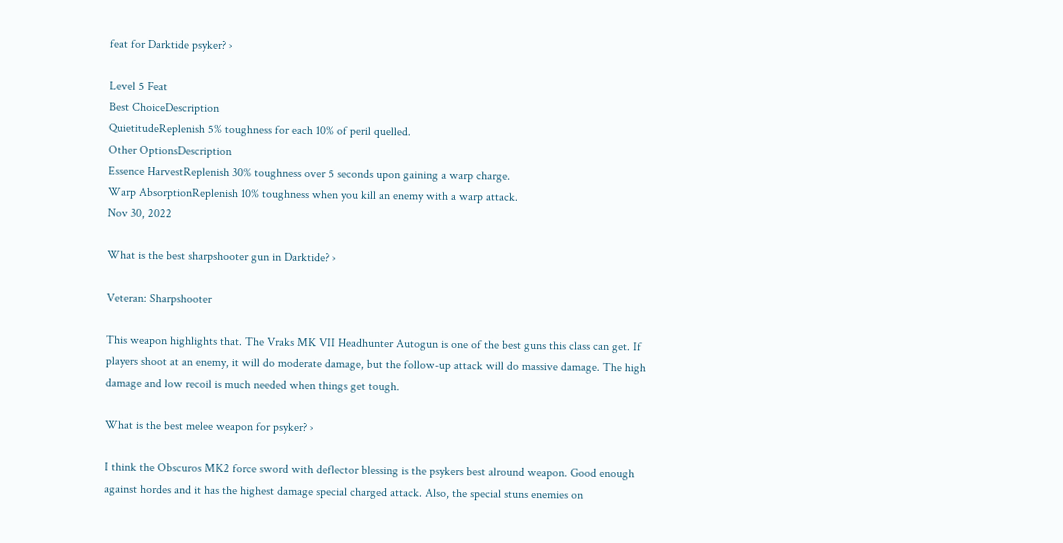feat for Darktide psyker? ›

Level 5 Feat
Best ChoiceDescription
QuietitudeReplenish 5% toughness for each 10% of peril quelled.
Other OptionsDescription
Essence HarvestReplenish 30% toughness over 5 seconds upon gaining a warp charge.
Warp AbsorptionReplenish 10% toughness when you kill an enemy with a warp attack.
Nov 30, 2022

What is the best sharpshooter gun in Darktide? ›

Veteran: Sharpshooter

This weapon highlights that. The Vraks MK VII Headhunter Autogun is one of the best guns this class can get. If players shoot at an enemy, it will do moderate damage, but the follow-up attack will do massive damage. The high damage and low recoil is much needed when things get tough.

What is the best melee weapon for psyker? ›

I think the Obscuros MK2 force sword with deflector blessing is the psykers best alround weapon. Good enough against hordes and it has the highest damage special charged attack. Also, the special stuns enemies on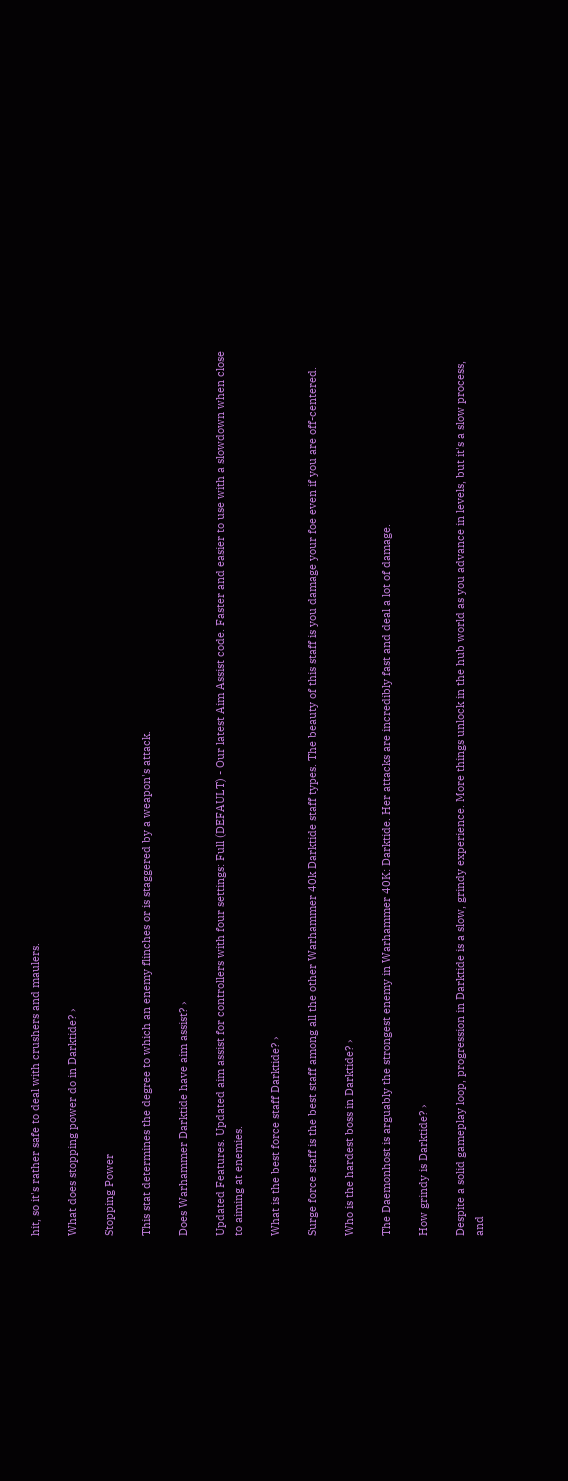hit, so it's rather safe to deal with crushers and maulers.

What does stopping power do in Darktide? ›

Stopping Power

This stat determines the degree to which an enemy flinches or is staggered by a weapon's attack.

Does Warhammer Darktide have aim assist? ›

Updated Features. Updated aim assist for controllers with four settings: Full (DEFAULT) - Our latest Aim Assist code. Faster and easier to use with a slowdown when close to aiming at enemies.

What is the best force staff Darktide? ›

Surge force staff is the best staff among all the other Warhammer 40k Darktide staff types. The beauty of this staff is you damage your foe even if you are off-centered.

Who is the hardest boss in Darktide? ›

The Daemonhost is arguably the strongest enemy in Warhammer 40K: Darktide. Her attacks are incredibly fast and deal a lot of damage.

How grindy is Darktide? ›

Despite a solid gameplay loop, progression in Darktide is a slow, grindy experience. More things unlock in the hub world as you advance in levels, but it's a slow process, and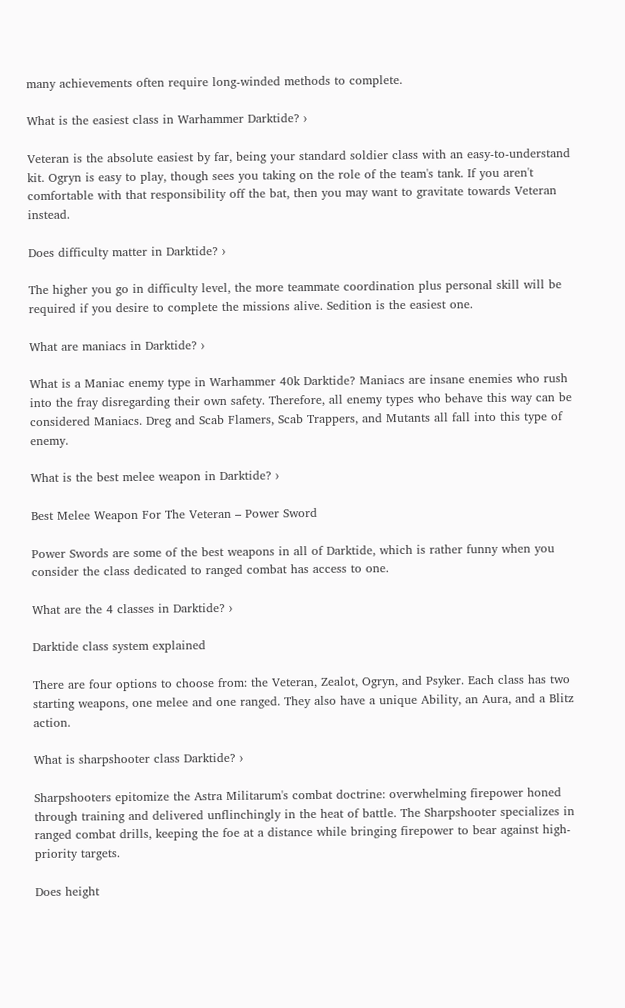many achievements often require long-winded methods to complete.

What is the easiest class in Warhammer Darktide? ›

Veteran is the absolute easiest by far, being your standard soldier class with an easy-to-understand kit. Ogryn is easy to play, though sees you taking on the role of the team's tank. If you aren't comfortable with that responsibility off the bat, then you may want to gravitate towards Veteran instead.

Does difficulty matter in Darktide? ›

The higher you go in difficulty level, the more teammate coordination plus personal skill will be required if you desire to complete the missions alive. Sedition is the easiest one.

What are maniacs in Darktide? ›

What is a Maniac enemy type in Warhammer 40k Darktide? Maniacs are insane enemies who rush into the fray disregarding their own safety. Therefore, all enemy types who behave this way can be considered Maniacs. Dreg and Scab Flamers, Scab Trappers, and Mutants all fall into this type of enemy.

What is the best melee weapon in Darktide? ›

Best Melee Weapon For The Veteran – Power Sword

Power Swords are some of the best weapons in all of Darktide, which is rather funny when you consider the class dedicated to ranged combat has access to one.

What are the 4 classes in Darktide? ›

Darktide class system explained

There are four options to choose from: the Veteran, Zealot, Ogryn, and Psyker. Each class has two starting weapons, one melee and one ranged. They also have a unique Ability, an Aura, and a Blitz action.

What is sharpshooter class Darktide? ›

Sharpshooters epitomize the Astra Militarum's combat doctrine: overwhelming firepower honed through training and delivered unflinchingly in the heat of battle. The Sharpshooter specializes in ranged combat drills, keeping the foe at a distance while bringing firepower to bear against high-priority targets.

Does height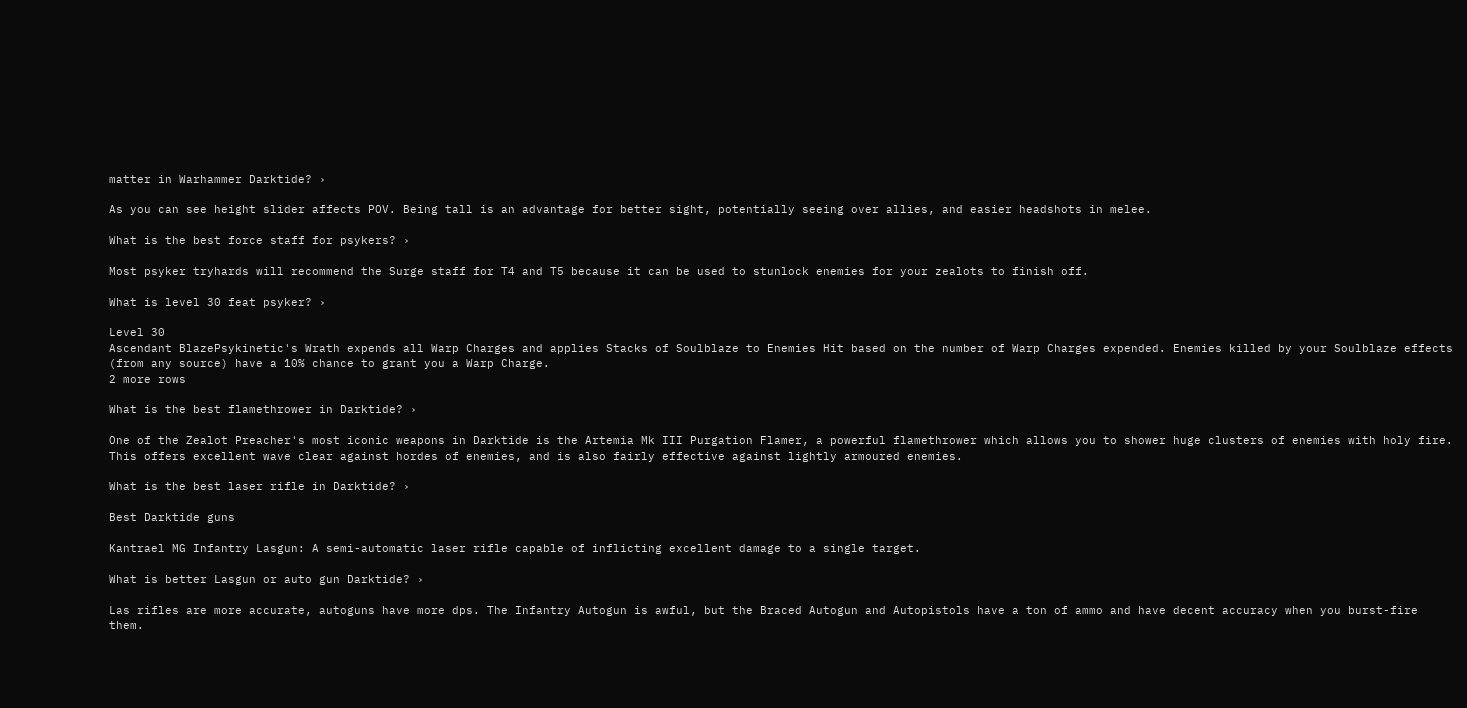matter in Warhammer Darktide? ›

As you can see height slider affects POV. Being tall is an advantage for better sight, potentially seeing over allies, and easier headshots in melee.

What is the best force staff for psykers? ›

Most psyker tryhards will recommend the Surge staff for T4 and T5 because it can be used to stunlock enemies for your zealots to finish off.

What is level 30 feat psyker? ›

Level 30
Ascendant BlazePsykinetic's Wrath expends all Warp Charges and applies Stacks of Soulblaze to Enemies Hit based on the number of Warp Charges expended. Enemies killed by your Soulblaze effects (from any source) have a 10% chance to grant you a Warp Charge.
2 more rows

What is the best flamethrower in Darktide? ›

One of the Zealot Preacher's most iconic weapons in Darktide is the Artemia Mk III Purgation Flamer, a powerful flamethrower which allows you to shower huge clusters of enemies with holy fire. This offers excellent wave clear against hordes of enemies, and is also fairly effective against lightly armoured enemies.

What is the best laser rifle in Darktide? ›

Best Darktide guns

Kantrael MG Infantry Lasgun: A semi-automatic laser rifle capable of inflicting excellent damage to a single target.

What is better Lasgun or auto gun Darktide? ›

Las rifles are more accurate, autoguns have more dps. The Infantry Autogun is awful, but the Braced Autogun and Autopistols have a ton of ammo and have decent accuracy when you burst-fire them.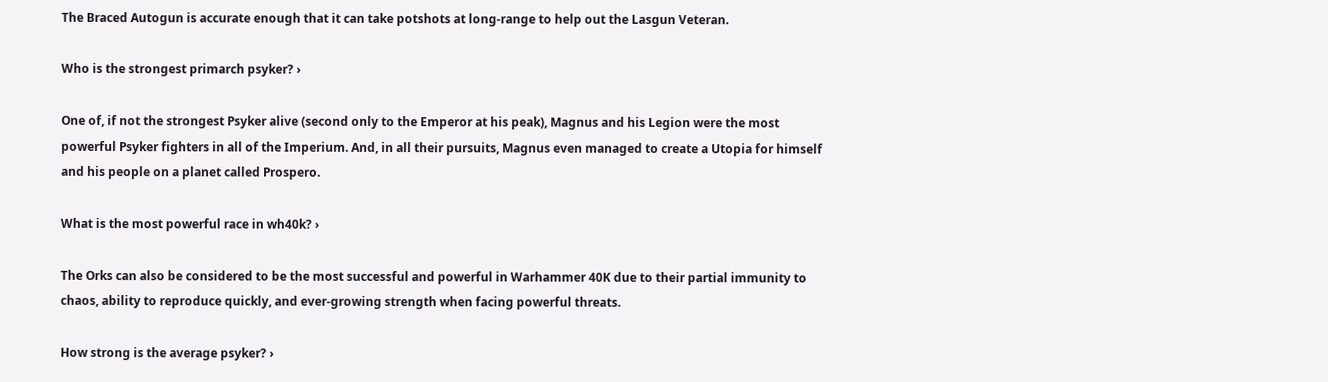The Braced Autogun is accurate enough that it can take potshots at long-range to help out the Lasgun Veteran.

Who is the strongest primarch psyker? ›

One of, if not the strongest Psyker alive (second only to the Emperor at his peak), Magnus and his Legion were the most powerful Psyker fighters in all of the Imperium. And, in all their pursuits, Magnus even managed to create a Utopia for himself and his people on a planet called Prospero.

What is the most powerful race in wh40k? ›

The Orks can also be considered to be the most successful and powerful in Warhammer 40K due to their partial immunity to chaos, ability to reproduce quickly, and ever-growing strength when facing powerful threats.

How strong is the average psyker? ›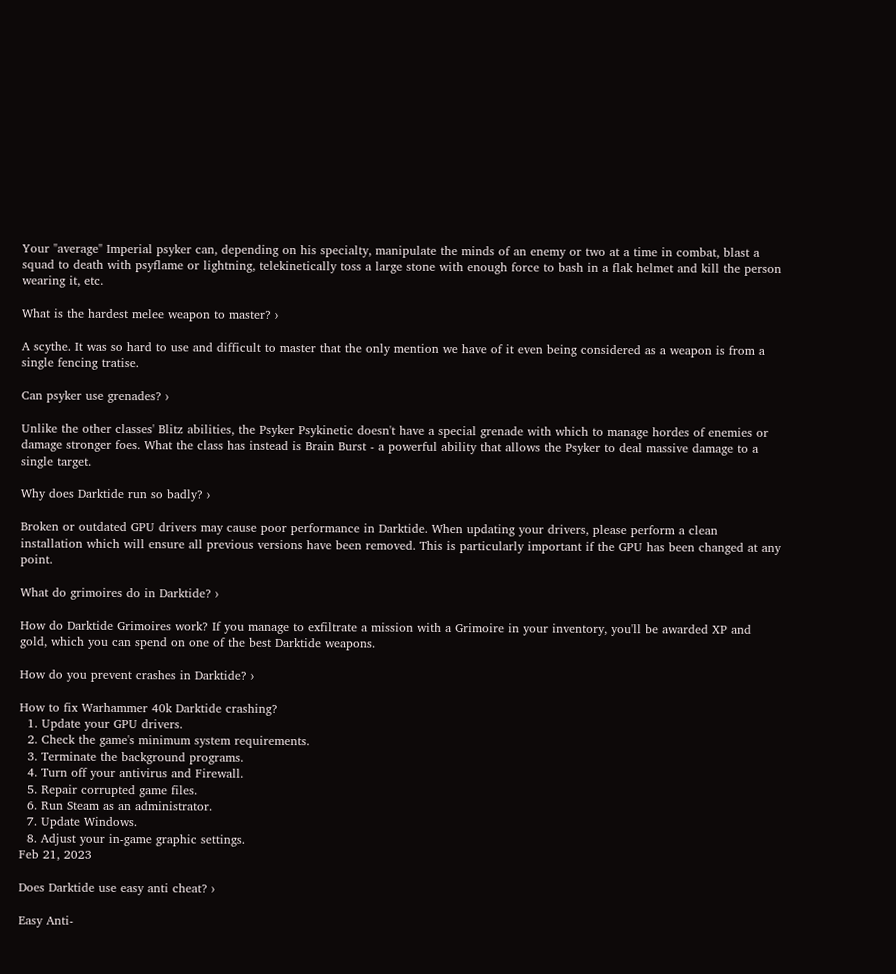Your "average" Imperial psyker can, depending on his specialty, manipulate the minds of an enemy or two at a time in combat, blast a squad to death with psyflame or lightning, telekinetically toss a large stone with enough force to bash in a flak helmet and kill the person wearing it, etc.

What is the hardest melee weapon to master? ›

A scythe. It was so hard to use and difficult to master that the only mention we have of it even being considered as a weapon is from a single fencing tratise.

Can psyker use grenades? ›

Unlike the other classes' Blitz abilities, the Psyker Psykinetic doesn't have a special grenade with which to manage hordes of enemies or damage stronger foes. What the class has instead is Brain Burst - a powerful ability that allows the Psyker to deal massive damage to a single target.

Why does Darktide run so badly? ›

Broken or outdated GPU drivers may cause poor performance in Darktide. When updating your drivers, please perform a clean installation which will ensure all previous versions have been removed. This is particularly important if the GPU has been changed at any point.

What do grimoires do in Darktide? ›

How do Darktide Grimoires work? If you manage to exfiltrate a mission with a Grimoire in your inventory, you'll be awarded XP and gold, which you can spend on one of the best Darktide weapons.

How do you prevent crashes in Darktide? ›

How to fix Warhammer 40k Darktide crashing?
  1. Update your GPU drivers.
  2. Check the game's minimum system requirements.
  3. Terminate the background programs.
  4. Turn off your antivirus and Firewall.
  5. Repair corrupted game files.
  6. Run Steam as an administrator.
  7. Update Windows.
  8. Adjust your in-game graphic settings.
Feb 21, 2023

Does Darktide use easy anti cheat? ›

Easy Anti-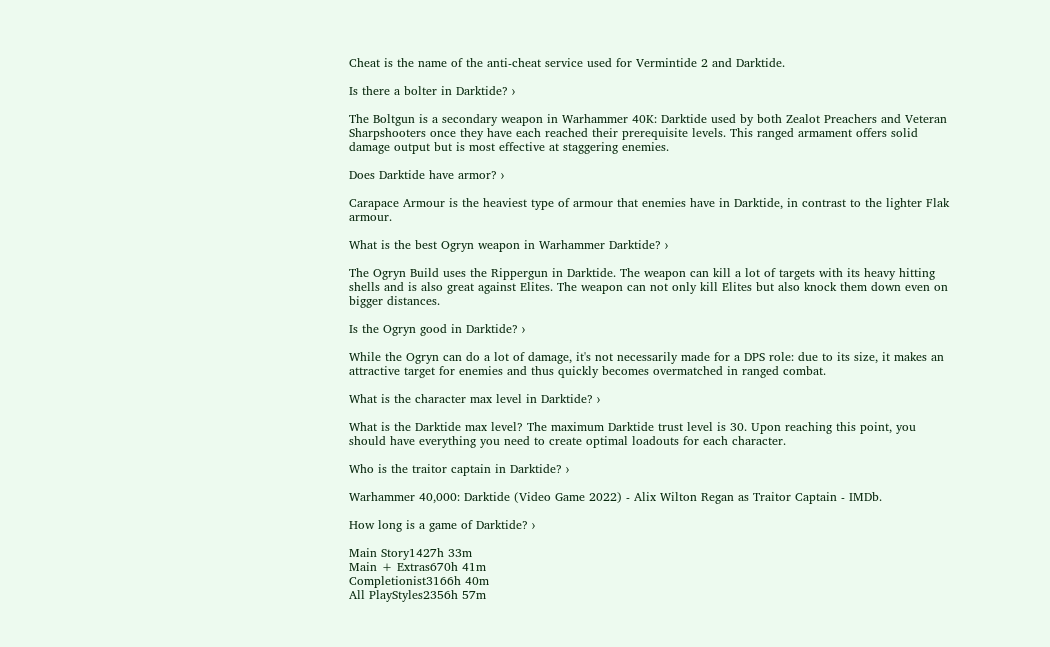Cheat is the name of the anti-cheat service used for Vermintide 2 and Darktide.

Is there a bolter in Darktide? ›

The Boltgun is a secondary weapon in Warhammer 40K: Darktide used by both Zealot Preachers and Veteran Sharpshooters once they have each reached their prerequisite levels. This ranged armament offers solid damage output but is most effective at staggering enemies.

Does Darktide have armor? ›

Carapace Armour is the heaviest type of armour that enemies have in Darktide, in contrast to the lighter Flak armour.

What is the best Ogryn weapon in Warhammer Darktide? ›

The Ogryn Build uses the Rippergun in Darktide. The weapon can kill a lot of targets with its heavy hitting shells and is also great against Elites. The weapon can not only kill Elites but also knock them down even on bigger distances.

Is the Ogryn good in Darktide? ›

While the Ogryn can do a lot of damage, it's not necessarily made for a DPS role: due to its size, it makes an attractive target for enemies and thus quickly becomes overmatched in ranged combat.

What is the character max level in Darktide? ›

What is the Darktide max level? The maximum Darktide trust level is 30. Upon reaching this point, you should have everything you need to create optimal loadouts for each character.

Who is the traitor captain in Darktide? ›

Warhammer 40,000: Darktide (Video Game 2022) - Alix Wilton Regan as Traitor Captain - IMDb.

How long is a game of Darktide? ›

Main Story1427h 33m
Main + Extras670h 41m
Completionist3166h 40m
All PlayStyles2356h 57m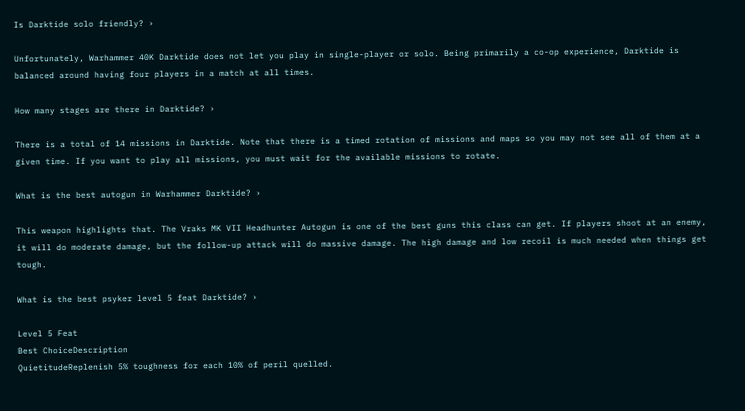Is Darktide solo friendly? ›

Unfortunately, Warhammer 40K Darktide does not let you play in single-player or solo. Being primarily a co-op experience, Darktide is balanced around having four players in a match at all times.

How many stages are there in Darktide? ›

There is a total of 14 missions in Darktide. Note that there is a timed rotation of missions and maps so you may not see all of them at a given time. If you want to play all missions, you must wait for the available missions to rotate.

What is the best autogun in Warhammer Darktide? ›

This weapon highlights that. The Vraks MK VII Headhunter Autogun is one of the best guns this class can get. If players shoot at an enemy, it will do moderate damage, but the follow-up attack will do massive damage. The high damage and low recoil is much needed when things get tough.

What is the best psyker level 5 feat Darktide? ›

Level 5 Feat
Best ChoiceDescription
QuietitudeReplenish 5% toughness for each 10% of peril quelled.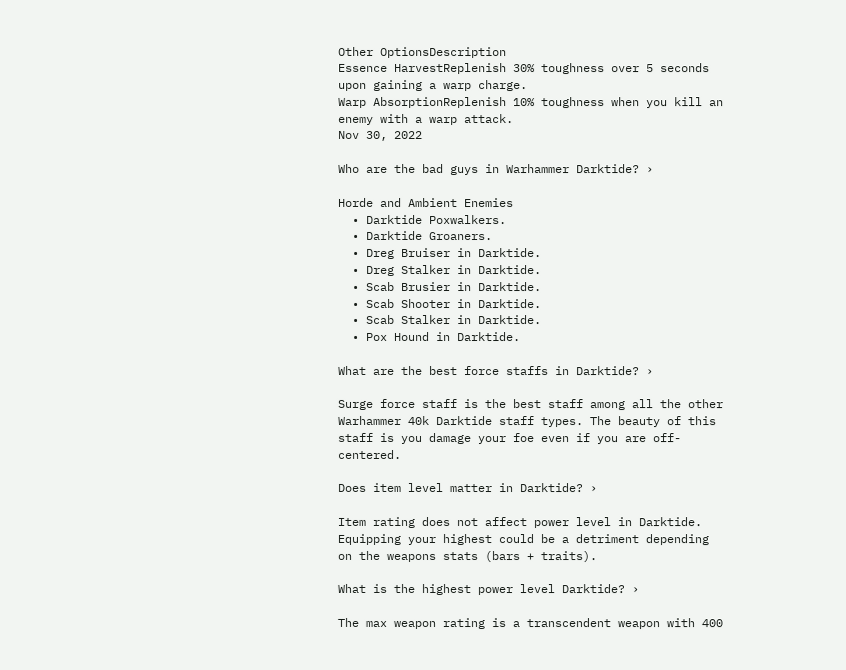Other OptionsDescription
Essence HarvestReplenish 30% toughness over 5 seconds upon gaining a warp charge.
Warp AbsorptionReplenish 10% toughness when you kill an enemy with a warp attack.
Nov 30, 2022

Who are the bad guys in Warhammer Darktide? ›

Horde and Ambient Enemies
  • Darktide Poxwalkers.
  • Darktide Groaners.
  • Dreg Bruiser in Darktide.
  • Dreg Stalker in Darktide.
  • Scab Brusier in Darktide.
  • Scab Shooter in Darktide.
  • Scab Stalker in Darktide.
  • Pox Hound in Darktide.

What are the best force staffs in Darktide? ›

Surge force staff is the best staff among all the other Warhammer 40k Darktide staff types. The beauty of this staff is you damage your foe even if you are off-centered.

Does item level matter in Darktide? ›

Item rating does not affect power level in Darktide. Equipping your highest could be a detriment depending on the weapons stats (bars + traits).

What is the highest power level Darktide? ›

The max weapon rating is a transcendent weapon with 400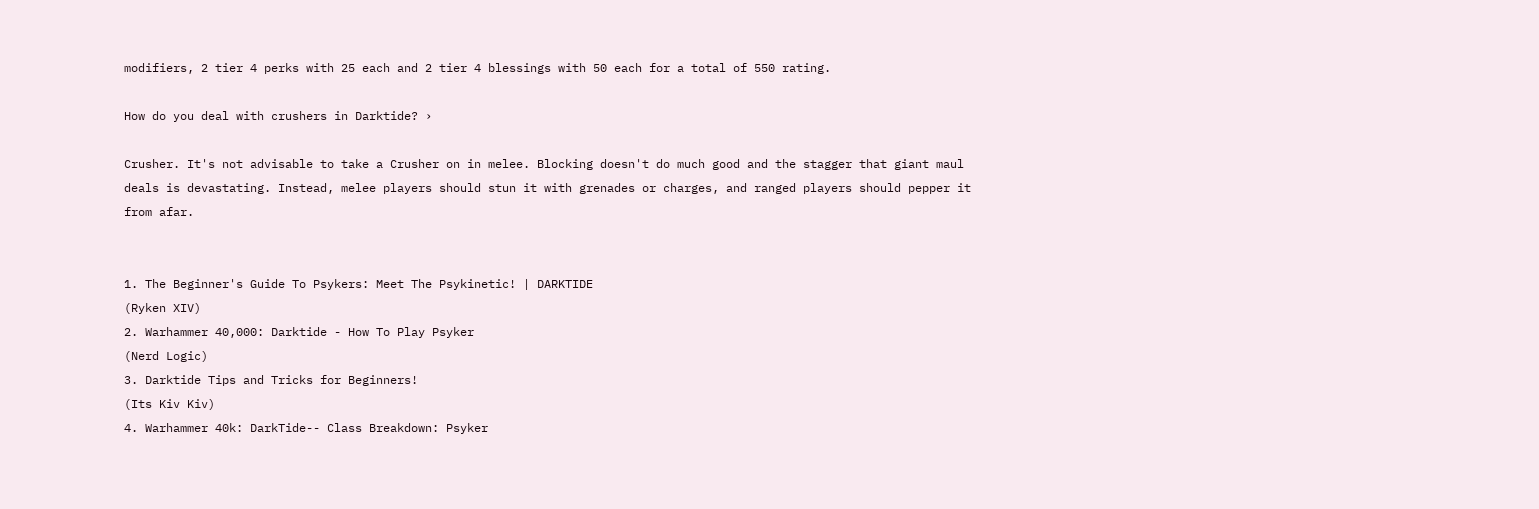modifiers, 2 tier 4 perks with 25 each and 2 tier 4 blessings with 50 each for a total of 550 rating.

How do you deal with crushers in Darktide? ›

Crusher. It's not advisable to take a Crusher on in melee. Blocking doesn't do much good and the stagger that giant maul deals is devastating. Instead, melee players should stun it with grenades or charges, and ranged players should pepper it from afar.


1. The Beginner's Guide To Psykers: Meet The Psykinetic! | DARKTIDE
(Ryken XIV)
2. Warhammer 40,000: Darktide - How To Play Psyker
(Nerd Logic)
3. Darktide Tips and Tricks for Beginners!
(Its Kiv Kiv)
4. Warhammer 40k: DarkTide-- Class Breakdown: Psyker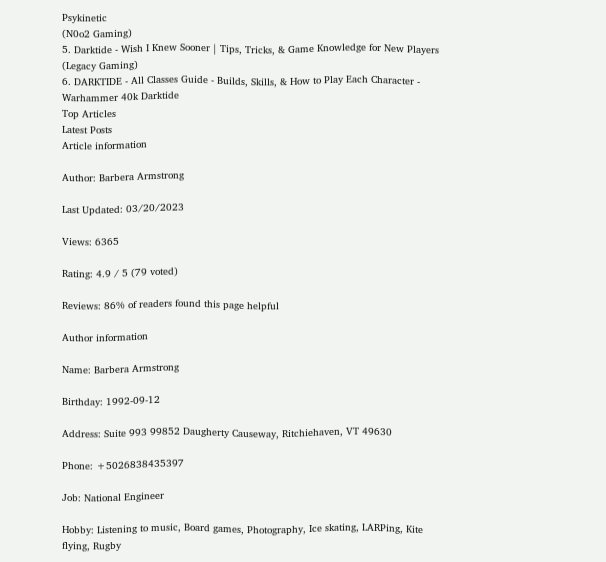Psykinetic
(N0o2 Gaming)
5. Darktide - Wish I Knew Sooner | Tips, Tricks, & Game Knowledge for New Players
(Legacy Gaming)
6. DARKTIDE - All Classes Guide - Builds, Skills, & How to Play Each Character - Warhammer 40k Darktide
Top Articles
Latest Posts
Article information

Author: Barbera Armstrong

Last Updated: 03/20/2023

Views: 6365

Rating: 4.9 / 5 (79 voted)

Reviews: 86% of readers found this page helpful

Author information

Name: Barbera Armstrong

Birthday: 1992-09-12

Address: Suite 993 99852 Daugherty Causeway, Ritchiehaven, VT 49630

Phone: +5026838435397

Job: National Engineer

Hobby: Listening to music, Board games, Photography, Ice skating, LARPing, Kite flying, Rugby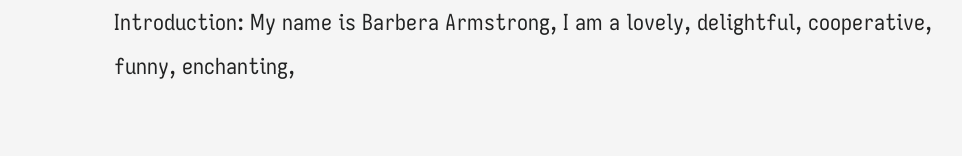Introduction: My name is Barbera Armstrong, I am a lovely, delightful, cooperative, funny, enchanting,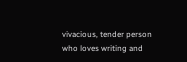vivacious, tender person who loves writing and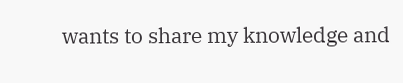wants to share my knowledge and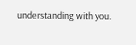understanding with you.